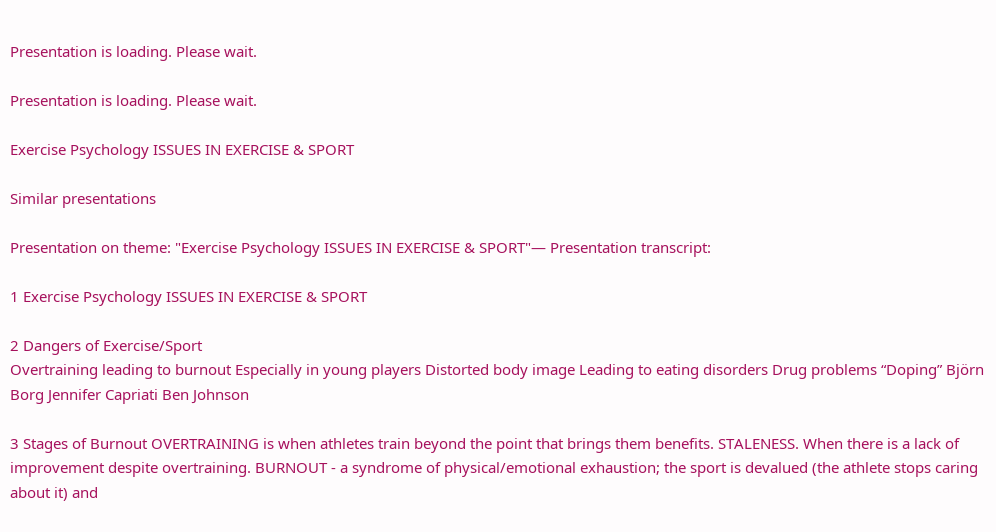Presentation is loading. Please wait.

Presentation is loading. Please wait.

Exercise Psychology ISSUES IN EXERCISE & SPORT

Similar presentations

Presentation on theme: "Exercise Psychology ISSUES IN EXERCISE & SPORT"— Presentation transcript:

1 Exercise Psychology ISSUES IN EXERCISE & SPORT

2 Dangers of Exercise/Sport
Overtraining leading to burnout Especially in young players Distorted body image Leading to eating disorders Drug problems “Doping” Björn Borg Jennifer Capriati Ben Johnson

3 Stages of Burnout OVERTRAINING is when athletes train beyond the point that brings them benefits. STALENESS. When there is a lack of improvement despite overtraining. BURNOUT - a syndrome of physical/emotional exhaustion; the sport is devalued (the athlete stops caring about it) and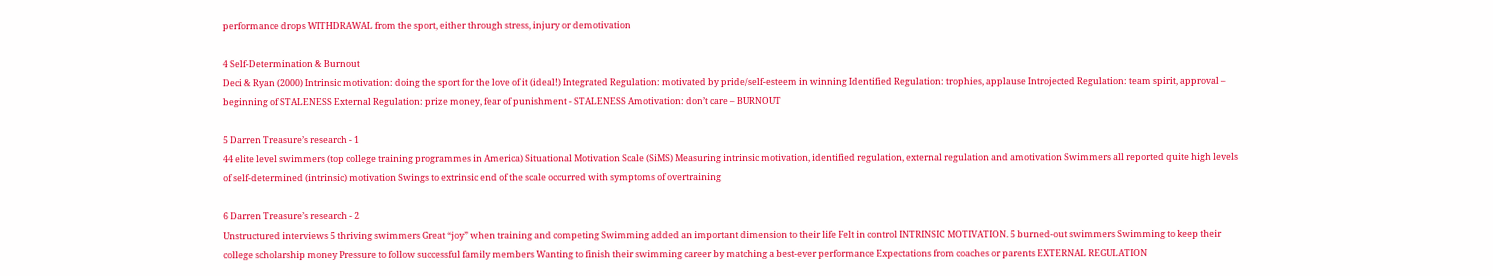performance drops WITHDRAWAL from the sport, either through stress, injury or demotivation

4 Self-Determination & Burnout
Deci & Ryan (2000) Intrinsic motivation: doing the sport for the love of it (ideal!) Integrated Regulation: motivated by pride/self-esteem in winning Identified Regulation: trophies, applause Introjected Regulation: team spirit, approval – beginning of STALENESS External Regulation: prize money, fear of punishment - STALENESS Amotivation: don’t care – BURNOUT

5 Darren Treasure’s research - 1
44 elite level swimmers (top college training programmes in America) Situational Motivation Scale (SiMS) Measuring intrinsic motivation, identified regulation, external regulation and amotivation Swimmers all reported quite high levels of self-determined (intrinsic) motivation Swings to extrinsic end of the scale occurred with symptoms of overtraining

6 Darren Treasure’s research - 2
Unstructured interviews 5 thriving swimmers Great “joy” when training and competing Swimming added an important dimension to their life Felt in control INTRINSIC MOTIVATION. 5 burned-out swimmers Swimming to keep their college scholarship money Pressure to follow successful family members Wanting to finish their swimming career by matching a best-ever performance Expectations from coaches or parents EXTERNAL REGULATION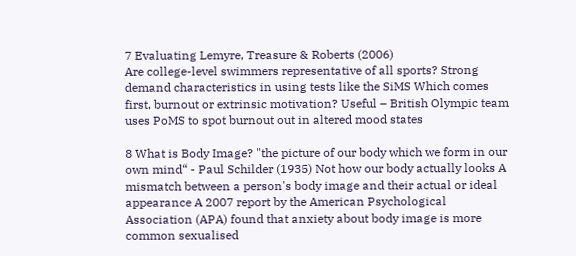7 Evaluating Lemyre, Treasure & Roberts (2006)
Are college-level swimmers representative of all sports? Strong demand characteristics in using tests like the SiMS Which comes first, burnout or extrinsic motivation? Useful – British Olympic team uses PoMS to spot burnout out in altered mood states

8 What is Body Image? "the picture of our body which we form in our own mind“ - Paul Schilder (1935) Not how our body actually looks A mismatch between a person's body image and their actual or ideal appearance A 2007 report by the American Psychological Association (APA) found that anxiety about body image is more common sexualised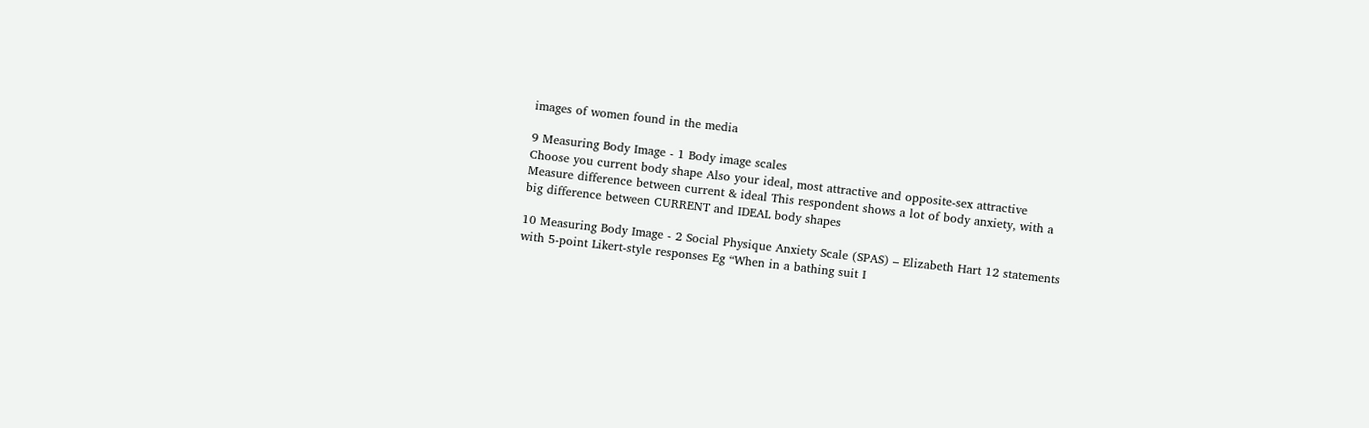images of women found in the media

9 Measuring Body Image - 1 Body image scales
Choose you current body shape Also your ideal, most attractive and opposite-sex attractive Measure difference between current & ideal This respondent shows a lot of body anxiety, with a big difference between CURRENT and IDEAL body shapes

10 Measuring Body Image - 2 Social Physique Anxiety Scale (SPAS) – Elizabeth Hart 12 statements with 5-point Likert-style responses Eg “When in a bathing suit I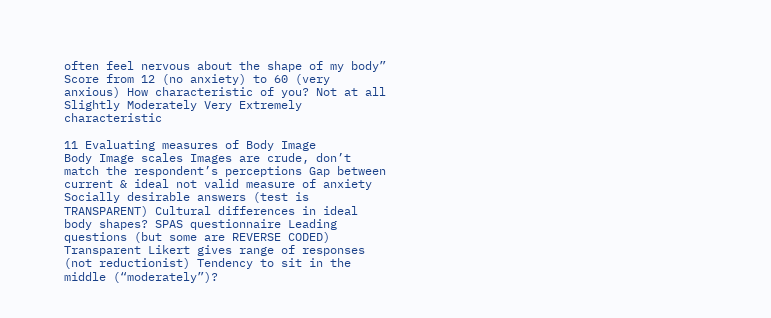often feel nervous about the shape of my body” Score from 12 (no anxiety) to 60 (very anxious) How characteristic of you? Not at all Slightly Moderately Very Extremely characteristic

11 Evaluating measures of Body Image
Body Image scales Images are crude, don’t match the respondent’s perceptions Gap between current & ideal not valid measure of anxiety Socially desirable answers (test is TRANSPARENT) Cultural differences in ideal body shapes? SPAS questionnaire Leading questions (but some are REVERSE CODED) Transparent Likert gives range of responses (not reductionist) Tendency to sit in the middle (“moderately”)?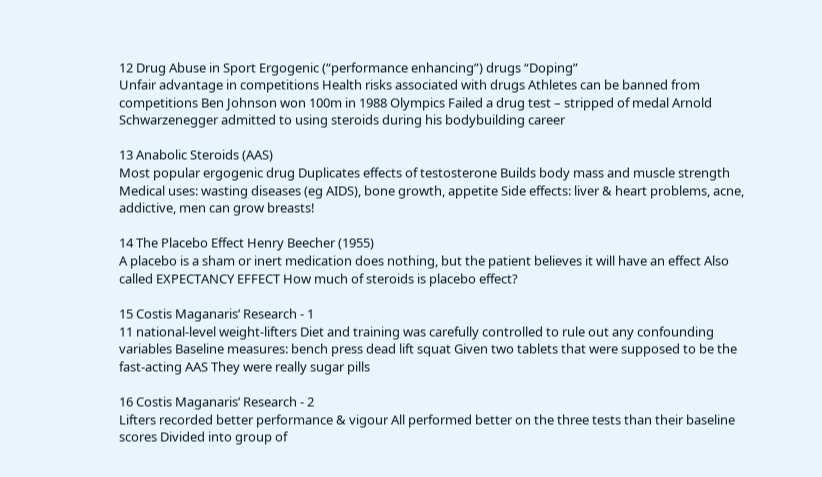12 Drug Abuse in Sport Ergogenic (“performance enhancing”) drugs “Doping”
Unfair advantage in competitions Health risks associated with drugs Athletes can be banned from competitions Ben Johnson won 100m in 1988 Olympics Failed a drug test – stripped of medal Arnold Schwarzenegger admitted to using steroids during his bodybuilding career

13 Anabolic Steroids (AAS)
Most popular ergogenic drug Duplicates effects of testosterone Builds body mass and muscle strength Medical uses: wasting diseases (eg AIDS), bone growth, appetite Side effects: liver & heart problems, acne, addictive, men can grow breasts!

14 The Placebo Effect Henry Beecher (1955)
A placebo is a sham or inert medication does nothing, but the patient believes it will have an effect Also called EXPECTANCY EFFECT How much of steroids is placebo effect?

15 Costis Maganaris’ Research - 1
11 national-level weight-lifters Diet and training was carefully controlled to rule out any confounding variables Baseline measures: bench press dead lift squat Given two tablets that were supposed to be the fast-acting AAS They were really sugar pills

16 Costis Maganaris’ Research - 2
Lifters recorded better performance & vigour All performed better on the three tests than their baseline scores Divided into group of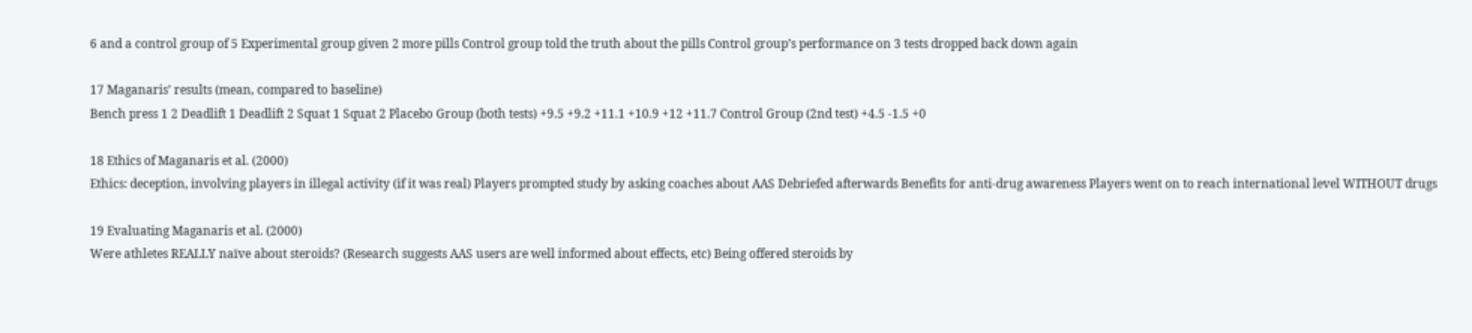6 and a control group of 5 Experimental group given 2 more pills Control group told the truth about the pills Control group’s performance on 3 tests dropped back down again

17 Maganaris’ results (mean, compared to baseline)
Bench press 1 2 Deadlift 1 Deadlift 2 Squat 1 Squat 2 Placebo Group (both tests) +9.5 +9.2 +11.1 +10.9 +12 +11.7 Control Group (2nd test) +4.5 -1.5 +0

18 Ethics of Maganaris et al. (2000)
Ethics: deception, involving players in illegal activity (if it was real) Players prompted study by asking coaches about AAS Debriefed afterwards Benefits for anti-drug awareness Players went on to reach international level WITHOUT drugs

19 Evaluating Maganaris et al. (2000)
Were athletes REALLY naïve about steroids? (Research suggests AAS users are well informed about effects, etc) Being offered steroids by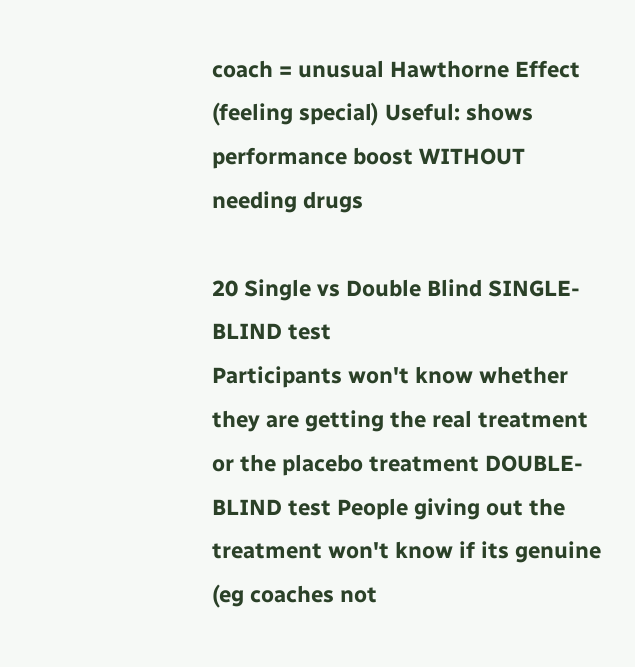coach = unusual Hawthorne Effect (feeling special) Useful: shows performance boost WITHOUT needing drugs

20 Single vs Double Blind SINGLE-BLIND test
Participants won't know whether they are getting the real treatment or the placebo treatment DOUBLE-BLIND test People giving out the treatment won't know if its genuine (eg coaches not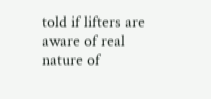told if lifters are aware of real nature of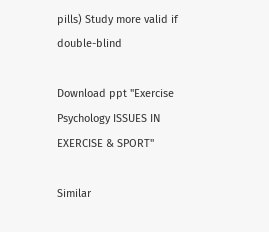pills) Study more valid if double-blind

Download ppt "Exercise Psychology ISSUES IN EXERCISE & SPORT"

Similar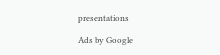presentations

Ads by Google